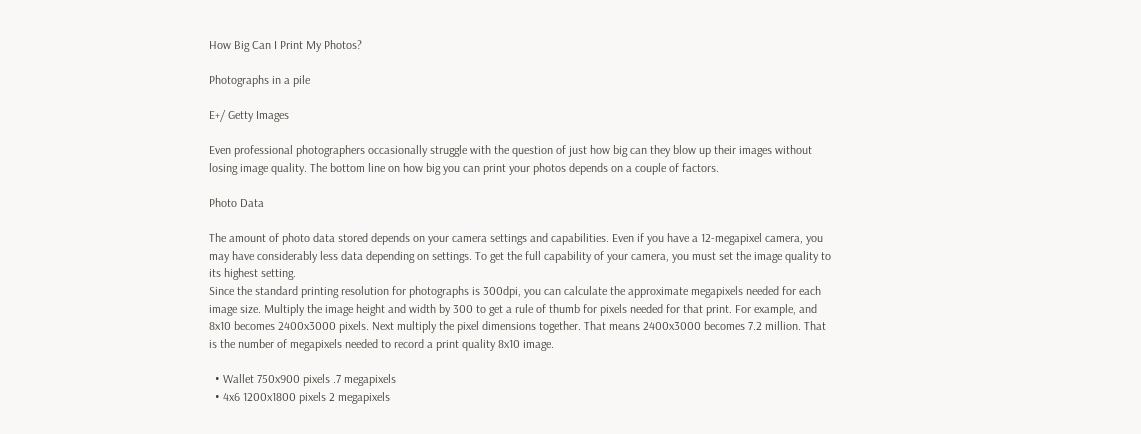How Big Can I Print My Photos?

Photographs in a pile

E+/ Getty Images

Even professional photographers occasionally struggle with the question of just how big can they blow up their images without losing image quality. The bottom line on how big you can print your photos depends on a couple of factors.

Photo Data

The amount of photo data stored depends on your camera settings and capabilities. Even if you have a 12-megapixel camera, you may have considerably less data depending on settings. To get the full capability of your camera, you must set the image quality to its highest setting.
Since the standard printing resolution for photographs is 300dpi, you can calculate the approximate megapixels needed for each image size. Multiply the image height and width by 300 to get a rule of thumb for pixels needed for that print. For example, and 8x10 becomes 2400x3000 pixels. Next multiply the pixel dimensions together. That means 2400x3000 becomes 7.2 million. That is the number of megapixels needed to record a print quality 8x10 image.

  • Wallet 750x900 pixels .7 megapixels
  • 4x6 1200x1800 pixels 2 megapixels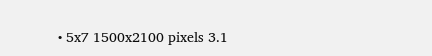• 5x7 1500x2100 pixels 3.1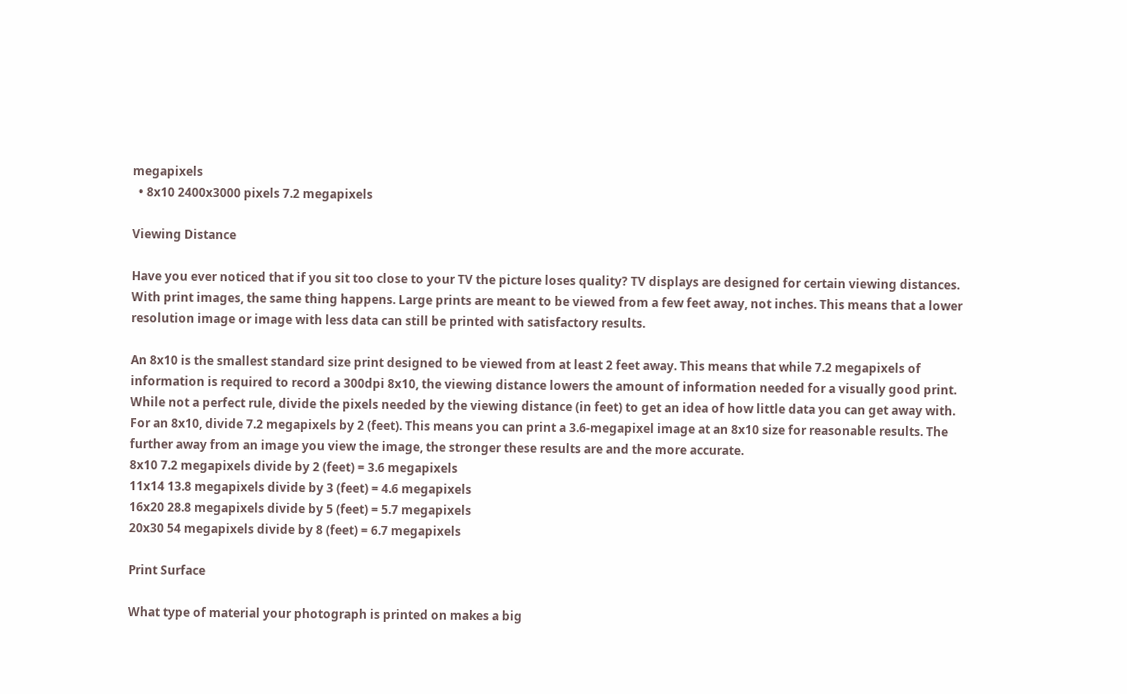megapixels
  • 8x10 2400x3000 pixels 7.2 megapixels

Viewing Distance

Have you ever noticed that if you sit too close to your TV the picture loses quality? TV displays are designed for certain viewing distances. With print images, the same thing happens. Large prints are meant to be viewed from a few feet away, not inches. This means that a lower resolution image or image with less data can still be printed with satisfactory results.

An 8x10 is the smallest standard size print designed to be viewed from at least 2 feet away. This means that while 7.2 megapixels of information is required to record a 300dpi 8x10, the viewing distance lowers the amount of information needed for a visually good print. While not a perfect rule, divide the pixels needed by the viewing distance (in feet) to get an idea of how little data you can get away with. For an 8x10, divide 7.2 megapixels by 2 (feet). This means you can print a 3.6-megapixel image at an 8x10 size for reasonable results. The further away from an image you view the image, the stronger these results are and the more accurate.
8x10 7.2 megapixels divide by 2 (feet) = 3.6 megapixels
11x14 13.8 megapixels divide by 3 (feet) = 4.6 megapixels
16x20 28.8 megapixels divide by 5 (feet) = 5.7 megapixels
20x30 54 megapixels divide by 8 (feet) = 6.7 megapixels

Print Surface

What type of material your photograph is printed on makes a big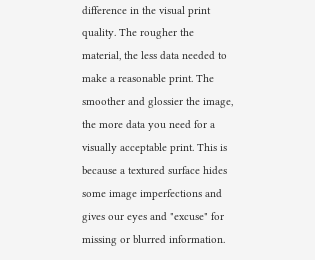difference in the visual print quality. The rougher the material, the less data needed to make a reasonable print. The smoother and glossier the image, the more data you need for a visually acceptable print. This is because a textured surface hides some image imperfections and gives our eyes and "excuse" for missing or blurred information.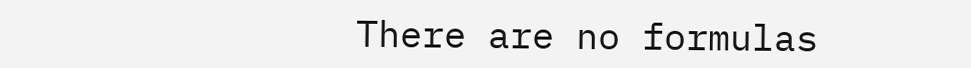There are no formulas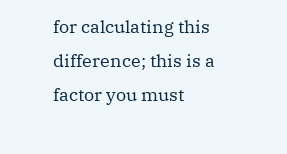for calculating this difference; this is a factor you must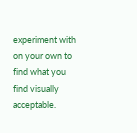experiment with on your own to find what you find visually acceptable.